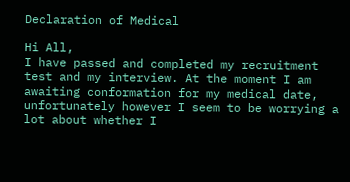Declaration of Medical

Hi All,
I have passed and completed my recruitment test and my interview. At the moment I am awaiting conformation for my medical date, unfortunately however I seem to be worrying a lot about whether I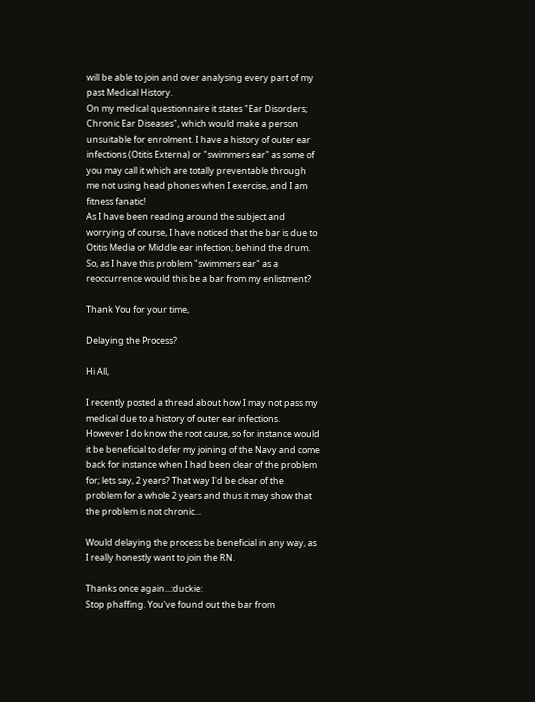will be able to join and over analysing every part of my past Medical History.
On my medical questionnaire it states "Ear Disorders; Chronic Ear Diseases", which would make a person unsuitable for enrolment. I have a history of outer ear infections (Otitis Externa) or "swimmers ear" as some of you may call it which are totally preventable through me not using head phones when I exercise, and I am fitness fanatic!
As I have been reading around the subject and worrying of course, I have noticed that the bar is due to Otitis Media or Middle ear infection; behind the drum.
So, as I have this problem "swimmers ear" as a reoccurrence would this be a bar from my enlistment?

Thank You for your time,

Delaying the Process?

Hi All,

I recently posted a thread about how I may not pass my medical due to a history of outer ear infections.
However I do know the root cause, so for instance would it be beneficial to defer my joining of the Navy and come back for instance when I had been clear of the problem for; lets say, 2 years? That way I'd be clear of the problem for a whole 2 years and thus it may show that the problem is not chronic...

Would delaying the process be beneficial in any way, as I really honestly want to join the RN.

Thanks once again...:duckie:
Stop phaffing. You've found out the bar from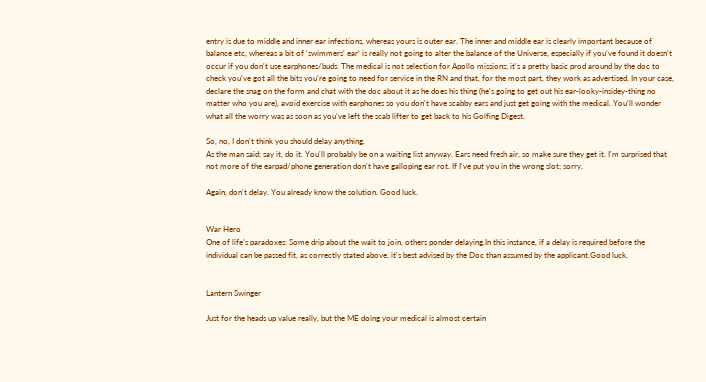entry is due to middle and inner ear infections, whereas yours is outer ear. The inner and middle ear is clearly important because of balance etc, whereas a bit of 'swimmers' ear' is really not going to alter the balance of the Universe, especially if you've found it doesn't occur if you don't use earphones/buds. The medical is not selection for Apollo missions; it's a pretty basic prod around by the doc to check you've got all the bits you're going to need for service in the RN and that, for the most part, they work as advertised. In your case, declare the snag on the form and chat with the doc about it as he does his thing (he's going to get out his ear-looky-insidey-thing no matter who you are), avoid exercise with earphones so you don't have scabby ears and just get going with the medical. You'll wonder what all the worry was as soon as you've left the scab lifter to get back to his Golfing Digest.

So, no, I don't think you should delay anything.
As the man said; say it, do it. You'll probably be on a waiting list anyway. Ears need fresh air, so make sure they get it. I'm surprised that not more of the earpad/phone generation don't have galloping ear rot. If I've put you in the wrong slot; sorry.

Again, don't delay. You already know the solution. Good luck.


War Hero
One of life's paradoxes: Some drip about the wait to join, others ponder delaying.In this instance, if a delay is required before the individual can be passed fit, as correctly stated above, it's best advised by the Doc than assumed by the applicant.Good luck.


Lantern Swinger

Just for the heads up value really, but the ME doing your medical is almost certain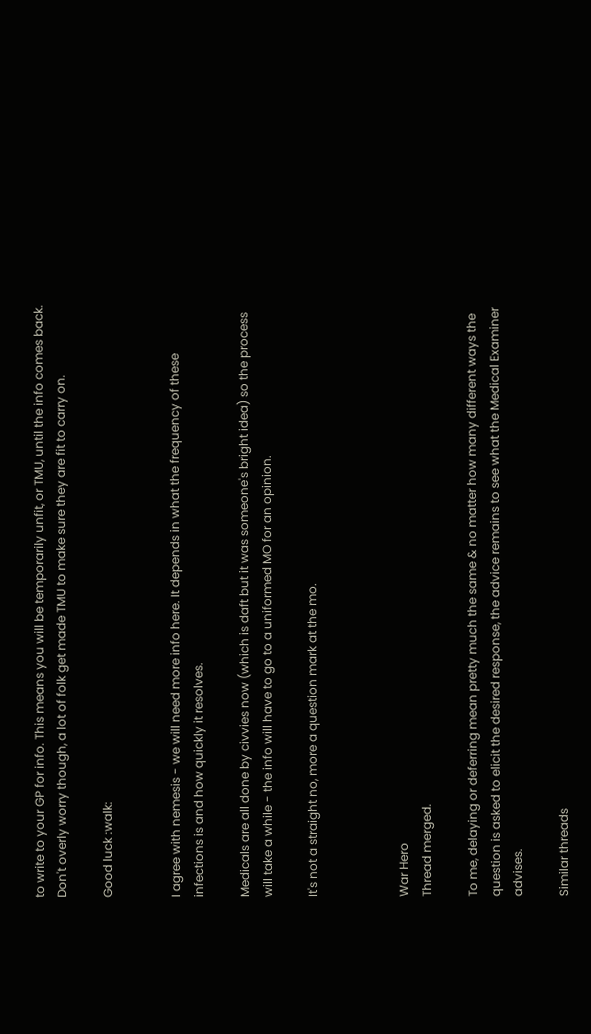to write to your GP for info. This means you will be temporarily unfit, or TMU, until the info comes back. Don't overly worry though, a lot of folk get made TMU to make sure they are fit to carry on.

Good luck :walk:


I agree with nemesis - we will need more info here. It depends in what the frequency of these infections is and how quickly it resolves.

Medicals are all done by civvies now (which is daft but it was someone's bright idea) so the process will take a while - the info will have to go to a uniformed MO for an opinion.

It's not a straight no, more a question mark at the mo.



War Hero
Thread merged.

To me, delaying or deferring mean pretty much the same & no matter how many different ways the question is asked to elicit the desired response, the advice remains to see what the Medical Examiner advises.

Similar threads